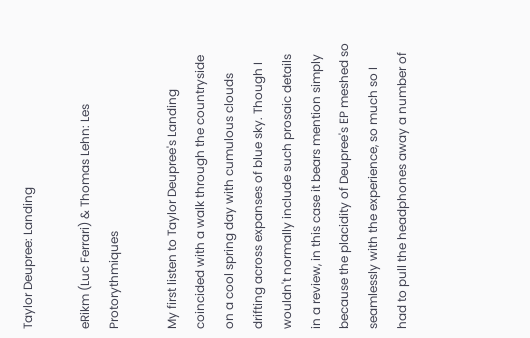Taylor Deupree: Landing

eRikm (Luc Ferrari) & Thomas Lehn: Les Protorythmiques

My first listen to Taylor Deupree's Landing coincided with a walk through the countryside on a cool spring day with cumulous clouds drifting across expanses of blue sky. Though I wouldn't normally include such prosaic details in a review, in this case it bears mention simply because the placidity of Deupree's EP meshed so seamlessly with the experience, so much so I had to pull the headphones away a number of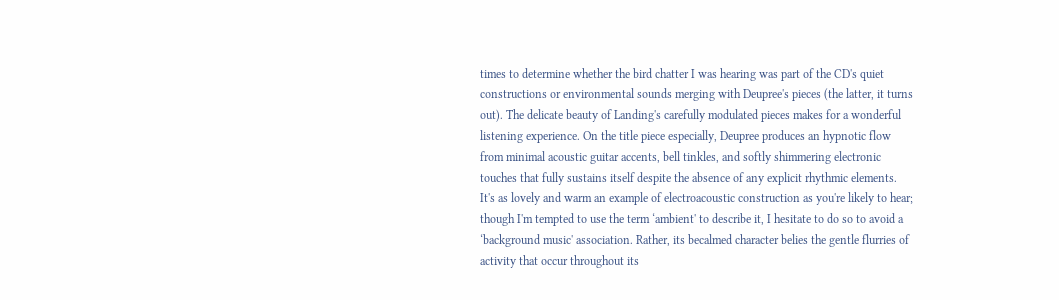times to determine whether the bird chatter I was hearing was part of the CD's quiet constructions or environmental sounds merging with Deupree's pieces (the latter, it turns out). The delicate beauty of Landing's carefully modulated pieces makes for a wonderful listening experience. On the title piece especially, Deupree produces an hypnotic flow from minimal acoustic guitar accents, bell tinkles, and softly shimmering electronic touches that fully sustains itself despite the absence of any explicit rhythmic elements. It's as lovely and warm an example of electroacoustic construction as you're likely to hear; though I'm tempted to use the term ‘ambient' to describe it, I hesitate to do so to avoid a ‘background music' association. Rather, its becalmed character belies the gentle flurries of activity that occur throughout its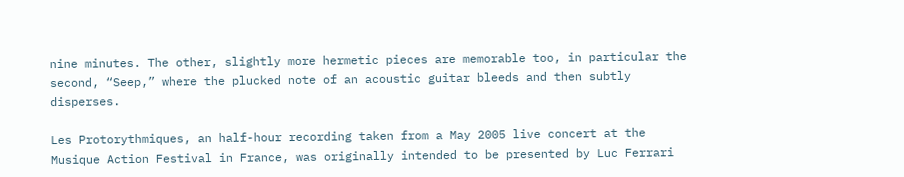nine minutes. The other, slightly more hermetic pieces are memorable too, in particular the second, “Seep,” where the plucked note of an acoustic guitar bleeds and then subtly disperses.

Les Protorythmiques, an half-hour recording taken from a May 2005 live concert at the Musique Action Festival in France, was originally intended to be presented by Luc Ferrari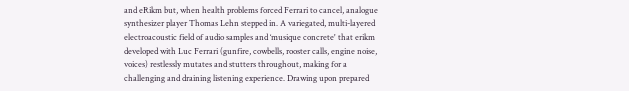and eRikm but, when health problems forced Ferrari to cancel, analogue synthesizer player Thomas Lehn stepped in. A variegated, multi-layered electroacoustic field of audio samples and ‘musique concrete' that erikm developed with Luc Ferrari (gunfire, cowbells, rooster calls, engine noise, voices) restlessly mutates and stutters throughout, making for a challenging and draining listening experience. Drawing upon prepared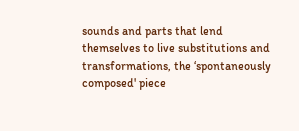sounds and parts that lend themselves to live substitutions and transformations, the ‘spontaneously composed' piece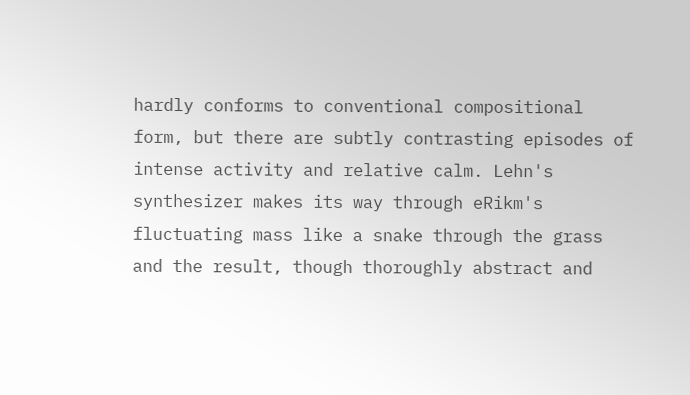hardly conforms to conventional compositional form, but there are subtly contrasting episodes of intense activity and relative calm. Lehn's synthesizer makes its way through eRikm's fluctuating mass like a snake through the grass and the result, though thoroughly abstract and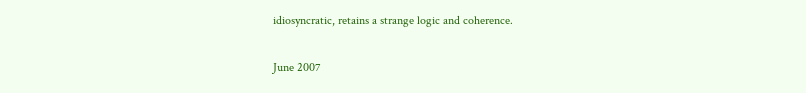idiosyncratic, retains a strange logic and coherence.

June 2007